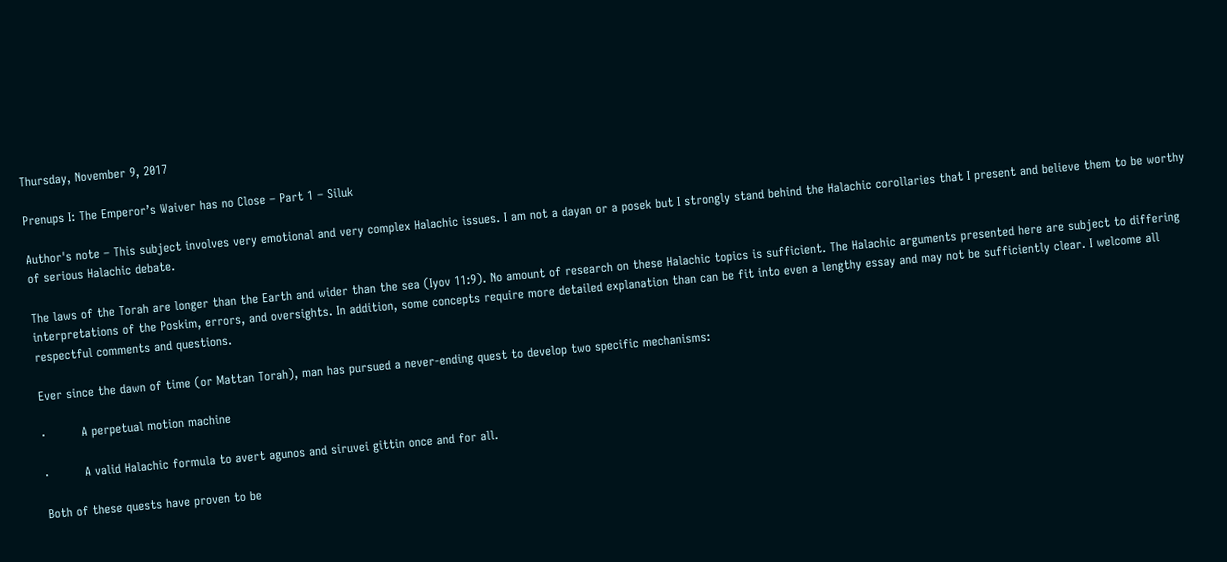Thursday, November 9, 2017

Prenups I: The Emperor’s Waiver has no Close – Part 1 – Siluk

Author's note – This subject involves very emotional and very complex Halachic issues. I am not a dayan or a posek but I strongly stand behind the Halachic corollaries that I present and believe them to be worthy of serious Halachic debate.

The laws of the Torah are longer than the Earth and wider than the sea (Iyov 11:9). No amount of research on these Halachic topics is sufficient. The Halachic arguments presented here are subject to differing interpretations of the Poskim, errors, and oversights. In addition, some concepts require more detailed explanation than can be fit into even a lengthy essay and may not be sufficiently clear. I welcome all respectful comments and questions.

Ever since the dawn of time (or Mattan Torah), man has pursued a never-ending quest to develop two specific mechanisms:

·         A perpetual motion machine

·         A valid Halachic formula to avert agunos and siruvei gittin once and for all.

Both of these quests have proven to be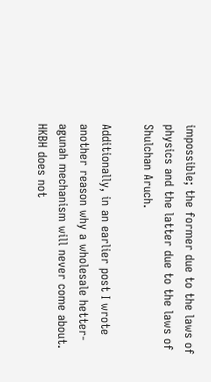impossible; the former due to the laws of physics and the latter due to the laws of Shulchan Aruch.

Additionally, in an earlier post I wrote another reason why a wholesale hetter-agunah mechanism will never come about. HKBH does not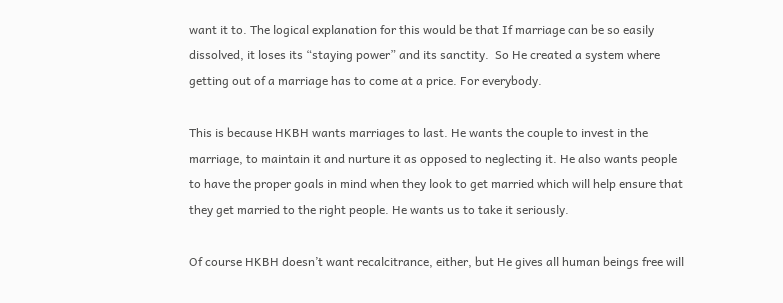want it to. The logical explanation for this would be that If marriage can be so easily dissolved, it loses its “staying power” and its sanctity.  So He created a system where getting out of a marriage has to come at a price. For everybody.

This is because HKBH wants marriages to last. He wants the couple to invest in the marriage, to maintain it and nurture it as opposed to neglecting it. He also wants people to have the proper goals in mind when they look to get married which will help ensure that they get married to the right people. He wants us to take it seriously.

Of course HKBH doesn’t want recalcitrance, either, but He gives all human beings free will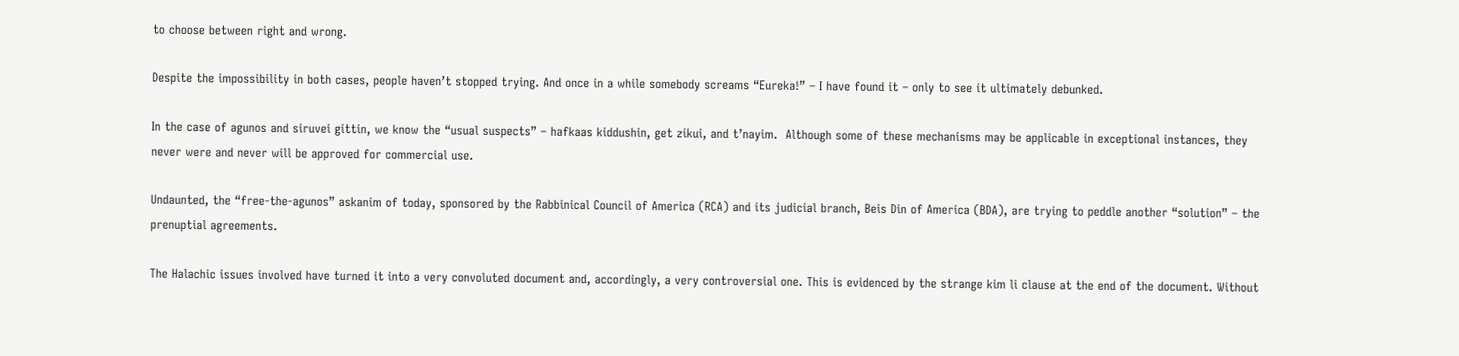to choose between right and wrong.

Despite the impossibility in both cases, people haven’t stopped trying. And once in a while somebody screams “Eureka!” – I have found it – only to see it ultimately debunked.

In the case of agunos and siruvei gittin, we know the “usual suspects” – hafkaas kiddushin, get zikui, and t’nayim.  Although some of these mechanisms may be applicable in exceptional instances, they never were and never will be approved for commercial use.

Undaunted, the “free-the-agunos” askanim of today, sponsored by the Rabbinical Council of America (RCA) and its judicial branch, Beis Din of America (BDA), are trying to peddle another “solution” – the prenuptial agreements.

The Halachic issues involved have turned it into a very convoluted document and, accordingly, a very controversial one. This is evidenced by the strange kim li clause at the end of the document. Without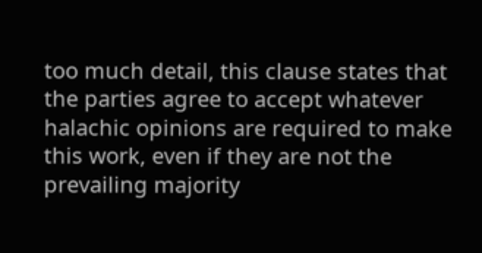too much detail, this clause states that the parties agree to accept whatever halachic opinions are required to make this work, even if they are not the prevailing majority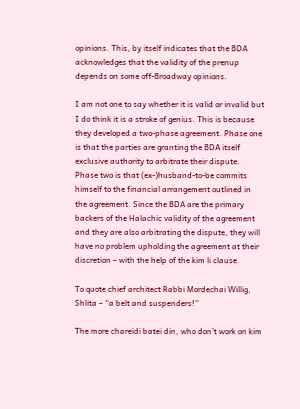opinions. This, by itself indicates that the BDA acknowledges that the validity of the prenup depends on some off-Broadway opinions.

I am not one to say whether it is valid or invalid but I do think it is a stroke of genius. This is because they developed a two-phase agreement. Phase one is that the parties are granting the BDA itself exclusive authority to arbitrate their dispute. Phase two is that (ex-)husband-to-be commits himself to the financial arrangement outlined in the agreement. Since the BDA are the primary backers of the Halachic validity of the agreement and they are also arbitrating the dispute, they will have no problem upholding the agreement at their discretion – with the help of the kim li clause.

To quote chief architect Rabbi Mordechai Willig, Shlita – “a belt and suspenders!”

The more chareidi batei din, who don’t work on kim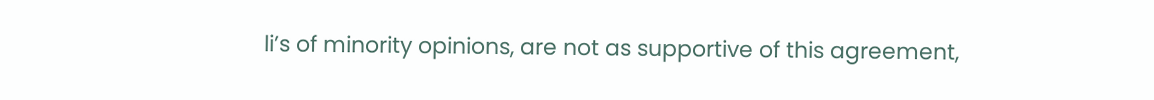li’s of minority opinions, are not as supportive of this agreement,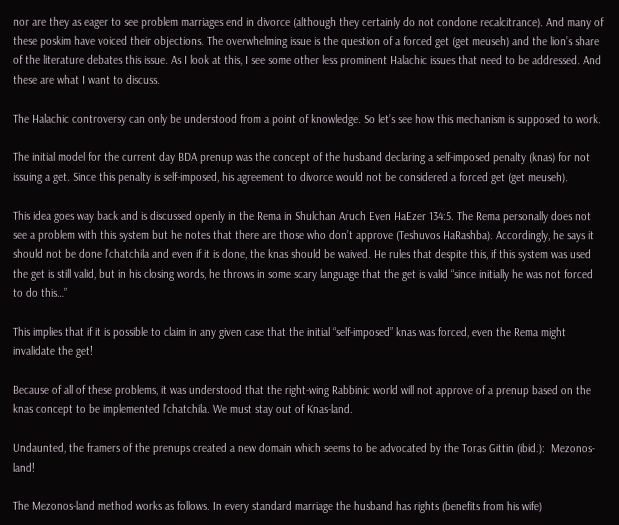nor are they as eager to see problem marriages end in divorce (although they certainly do not condone recalcitrance). And many of these poskim have voiced their objections. The overwhelming issue is the question of a forced get (get meuseh) and the lion’s share of the literature debates this issue. As I look at this, I see some other less prominent Halachic issues that need to be addressed. And these are what I want to discuss.

The Halachic controversy can only be understood from a point of knowledge. So let’s see how this mechanism is supposed to work.

The initial model for the current day BDA prenup was the concept of the husband declaring a self-imposed penalty (knas) for not issuing a get. Since this penalty is self-imposed, his agreement to divorce would not be considered a forced get (get meuseh).

This idea goes way back and is discussed openly in the Rema in Shulchan Aruch Even HaEzer 134:5. The Rema personally does not see a problem with this system but he notes that there are those who don’t approve (Teshuvos HaRashba). Accordingly, he says it should not be done l’chatchila and even if it is done, the knas should be waived. He rules that despite this, if this system was used the get is still valid, but in his closing words, he throws in some scary language that the get is valid “since initially he was not forced to do this…”

This implies that if it is possible to claim in any given case that the initial “self-imposed” knas was forced, even the Rema might invalidate the get!

Because of all of these problems, it was understood that the right-wing Rabbinic world will not approve of a prenup based on the knas concept to be implemented l’chatchila. We must stay out of Knas-land.

Undaunted, the framers of the prenups created a new domain which seems to be advocated by the Toras Gittin (ibid.):  Mezonos-land!

The Mezonos-land method works as follows. In every standard marriage the husband has rights (benefits from his wife)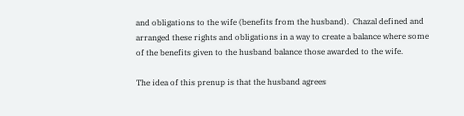and obligations to the wife (benefits from the husband).  Chazal defined and arranged these rights and obligations in a way to create a balance where some of the benefits given to the husband balance those awarded to the wife.

The idea of this prenup is that the husband agrees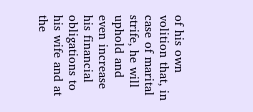of his own volition that, in case of marital strife, he will uphold and even increase his financial obligations to his wife and at the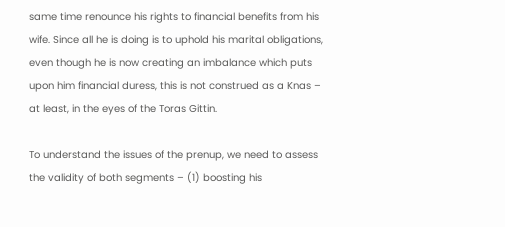same time renounce his rights to financial benefits from his wife. Since all he is doing is to uphold his marital obligations, even though he is now creating an imbalance which puts upon him financial duress, this is not construed as a Knas – at least, in the eyes of the Toras Gittin.

To understand the issues of the prenup, we need to assess the validity of both segments – (1) boosting his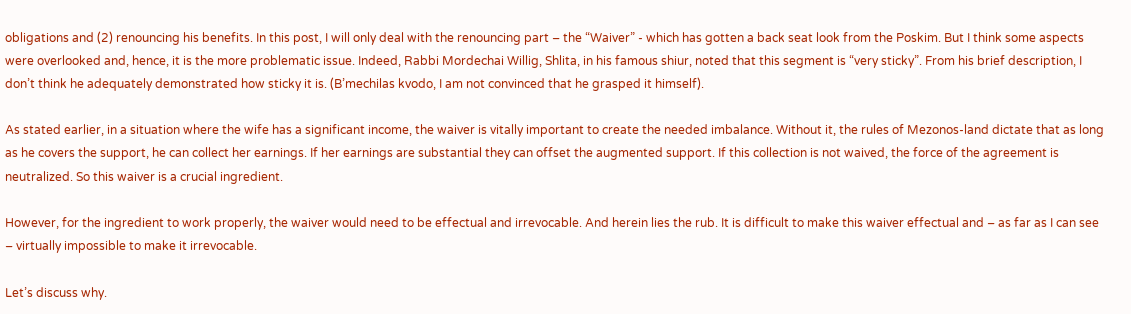obligations and (2) renouncing his benefits. In this post, I will only deal with the renouncing part – the “Waiver” - which has gotten a back seat look from the Poskim. But I think some aspects were overlooked and, hence, it is the more problematic issue. Indeed, Rabbi Mordechai Willig, Shlita, in his famous shiur, noted that this segment is “very sticky”. From his brief description, I don’t think he adequately demonstrated how sticky it is. (B’mechilas kvodo, I am not convinced that he grasped it himself).

As stated earlier, in a situation where the wife has a significant income, the waiver is vitally important to create the needed imbalance. Without it, the rules of Mezonos-land dictate that as long as he covers the support, he can collect her earnings. If her earnings are substantial they can offset the augmented support. If this collection is not waived, the force of the agreement is neutralized. So this waiver is a crucial ingredient.

However, for the ingredient to work properly, the waiver would need to be effectual and irrevocable. And herein lies the rub. It is difficult to make this waiver effectual and – as far as I can see – virtually impossible to make it irrevocable.

Let’s discuss why.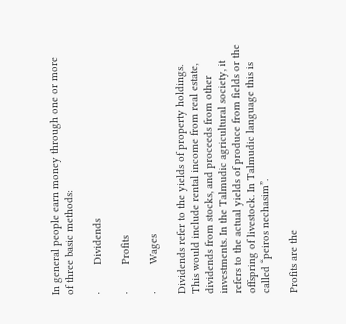In general people earn money through one or more of three basic methods:

·         Dividends

·         Profits

·         Wages

Dividends refer to the yields of property holdings. This would include rental income from real estate, dividends from stocks, and proceeds from other investments. In the Talmudic agricultural society, it refers to the actual yields of produce from fields or the offspring of livestock. In Talmudic language this is called “peiros nechasim”.

Profits are the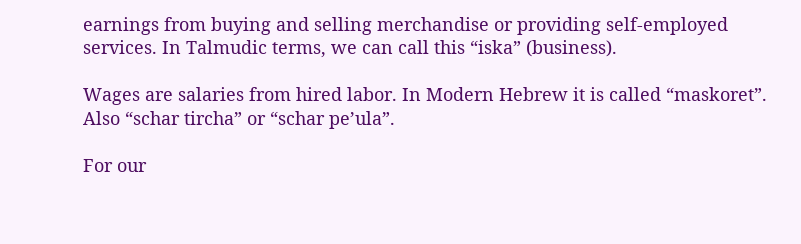earnings from buying and selling merchandise or providing self-employed services. In Talmudic terms, we can call this “iska” (business).

Wages are salaries from hired labor. In Modern Hebrew it is called “maskoret”. Also “schar tircha” or “schar pe’ula”.

For our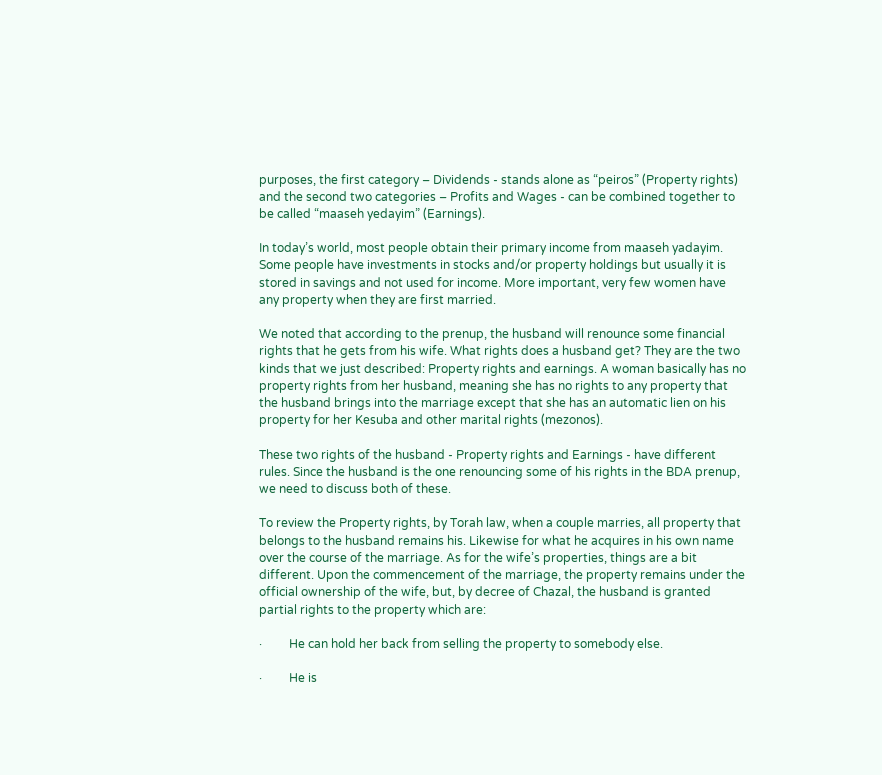purposes, the first category – Dividends - stands alone as “peiros” (Property rights) and the second two categories – Profits and Wages - can be combined together to be called “maaseh yedayim” (Earnings).

In today’s world, most people obtain their primary income from maaseh yadayim. Some people have investments in stocks and/or property holdings but usually it is stored in savings and not used for income. More important, very few women have any property when they are first married.

We noted that according to the prenup, the husband will renounce some financial rights that he gets from his wife. What rights does a husband get? They are the two kinds that we just described: Property rights and earnings. A woman basically has no property rights from her husband, meaning she has no rights to any property that the husband brings into the marriage except that she has an automatic lien on his property for her Kesuba and other marital rights (mezonos).

These two rights of the husband - Property rights and Earnings - have different rules. Since the husband is the one renouncing some of his rights in the BDA prenup, we need to discuss both of these.

To review the Property rights, by Torah law, when a couple marries, all property that belongs to the husband remains his. Likewise for what he acquires in his own name over the course of the marriage. As for the wife’s properties, things are a bit different. Upon the commencement of the marriage, the property remains under the official ownership of the wife, but, by decree of Chazal, the husband is granted partial rights to the property which are:

·         He can hold her back from selling the property to somebody else.

·         He is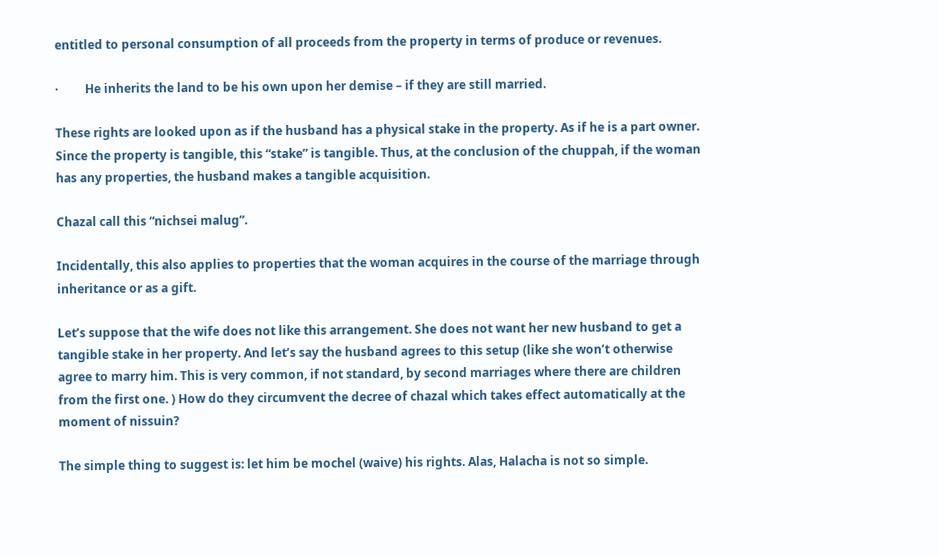entitled to personal consumption of all proceeds from the property in terms of produce or revenues.

·         He inherits the land to be his own upon her demise – if they are still married.

These rights are looked upon as if the husband has a physical stake in the property. As if he is a part owner. Since the property is tangible, this “stake” is tangible. Thus, at the conclusion of the chuppah, if the woman has any properties, the husband makes a tangible acquisition.

Chazal call this “nichsei malug”.

Incidentally, this also applies to properties that the woman acquires in the course of the marriage through inheritance or as a gift.

Let’s suppose that the wife does not like this arrangement. She does not want her new husband to get a tangible stake in her property. And let’s say the husband agrees to this setup (like she won’t otherwise agree to marry him. This is very common, if not standard, by second marriages where there are children from the first one. ) How do they circumvent the decree of chazal which takes effect automatically at the moment of nissuin?

The simple thing to suggest is: let him be mochel (waive) his rights. Alas, Halacha is not so simple.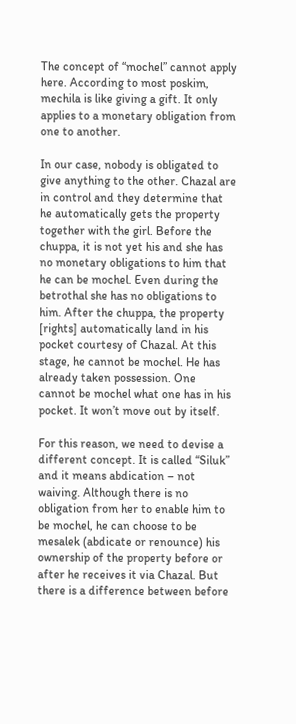The concept of “mochel” cannot apply here. According to most poskim, mechila is like giving a gift. It only applies to a monetary obligation from one to another.

In our case, nobody is obligated to give anything to the other. Chazal are in control and they determine that he automatically gets the property together with the girl. Before the chuppa, it is not yet his and she has no monetary obligations to him that he can be mochel. Even during the betrothal she has no obligations to him. After the chuppa, the property [rights] automatically land in his pocket courtesy of Chazal. At this stage, he cannot be mochel. He has already taken possession. One cannot be mochel what one has in his pocket. It won’t move out by itself.

For this reason, we need to devise a different concept. It is called “Siluk” and it means abdication – not waiving. Although there is no obligation from her to enable him to be mochel, he can choose to be mesalek (abdicate or renounce) his ownership of the property before or after he receives it via Chazal. But there is a difference between before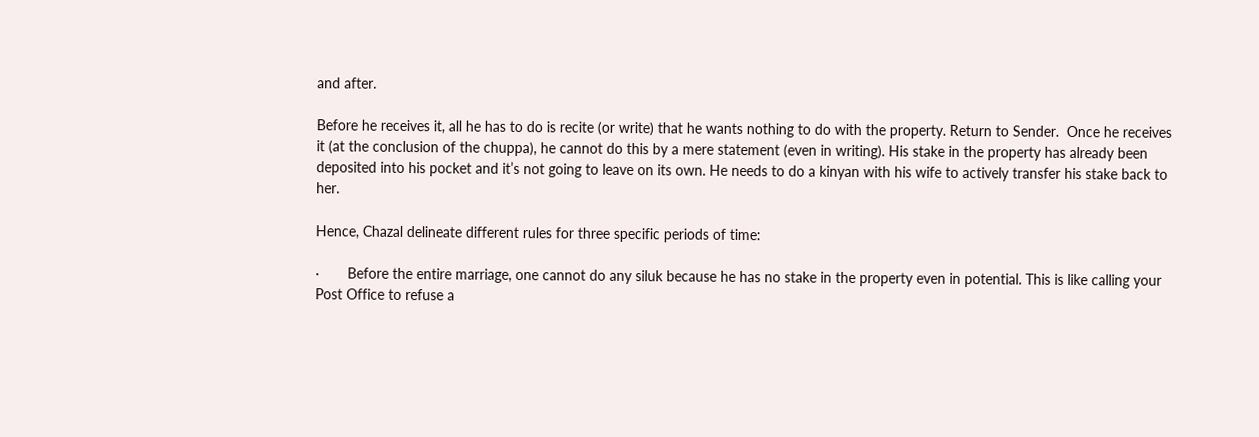and after.

Before he receives it, all he has to do is recite (or write) that he wants nothing to do with the property. Return to Sender.  Once he receives it (at the conclusion of the chuppa), he cannot do this by a mere statement (even in writing). His stake in the property has already been deposited into his pocket and it’s not going to leave on its own. He needs to do a kinyan with his wife to actively transfer his stake back to her.

Hence, Chazal delineate different rules for three specific periods of time:

·       Before the entire marriage, one cannot do any siluk because he has no stake in the property even in potential. This is like calling your Post Office to refuse a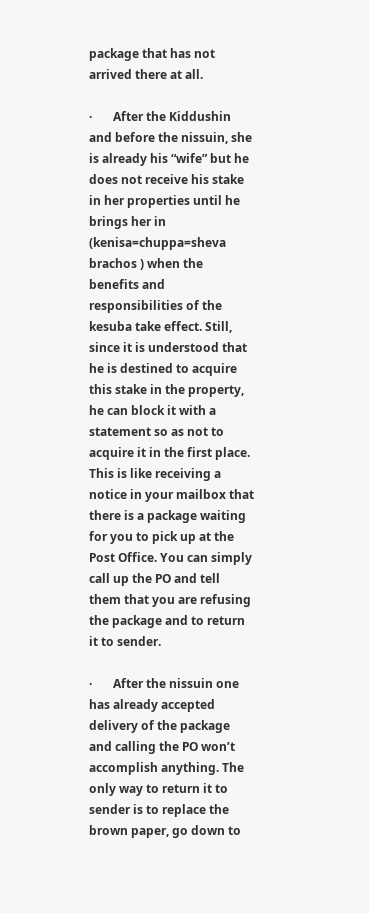package that has not arrived there at all.

·       After the Kiddushin and before the nissuin, she is already his “wife” but he does not receive his stake in her properties until he brings her in (kenisa=chuppa=sheva brachos ) when the benefits and responsibilities of the kesuba take effect. Still, since it is understood that he is destined to acquire this stake in the property, he can block it with a statement so as not to acquire it in the first place. This is like receiving a notice in your mailbox that there is a package waiting for you to pick up at the Post Office. You can simply call up the PO and tell them that you are refusing the package and to return it to sender.

·       After the nissuin one has already accepted delivery of the package and calling the PO won’t accomplish anything. The only way to return it to sender is to replace the brown paper, go down to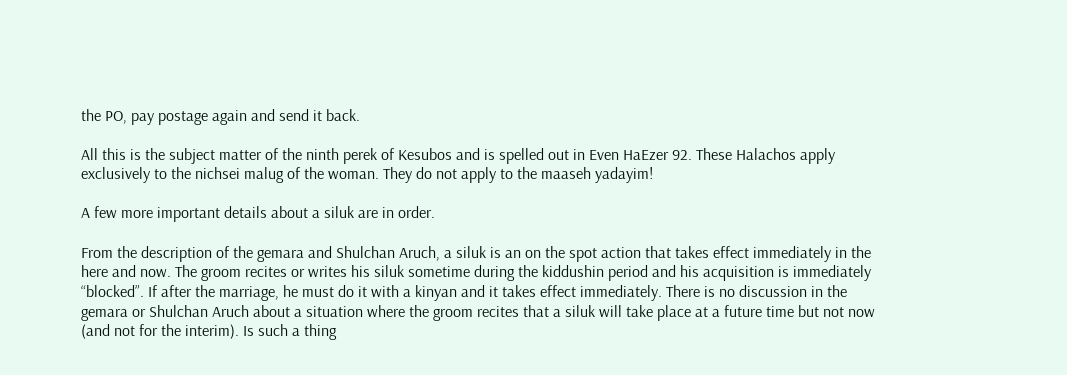the PO, pay postage again and send it back.

All this is the subject matter of the ninth perek of Kesubos and is spelled out in Even HaEzer 92. These Halachos apply exclusively to the nichsei malug of the woman. They do not apply to the maaseh yadayim!

A few more important details about a siluk are in order.

From the description of the gemara and Shulchan Aruch, a siluk is an on the spot action that takes effect immediately in the here and now. The groom recites or writes his siluk sometime during the kiddushin period and his acquisition is immediately “blocked”. If after the marriage, he must do it with a kinyan and it takes effect immediately. There is no discussion in the gemara or Shulchan Aruch about a situation where the groom recites that a siluk will take place at a future time but not now (and not for the interim). Is such a thing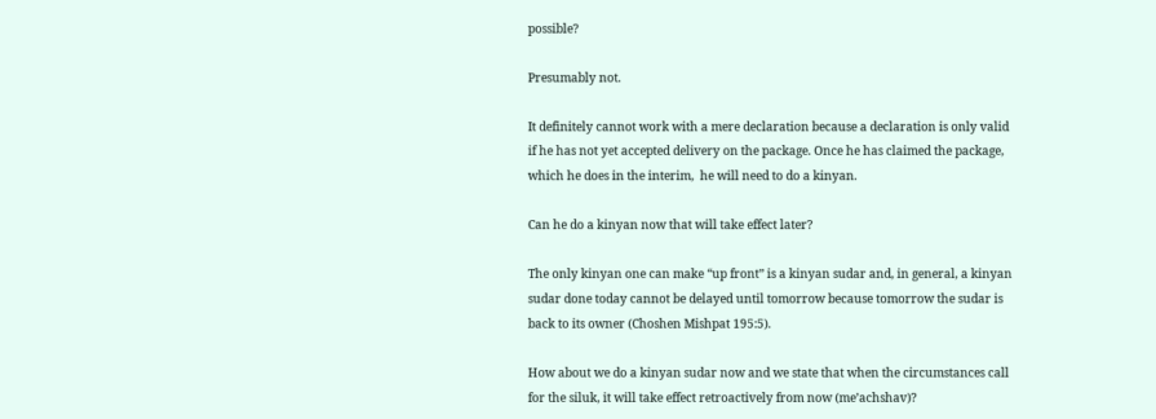possible?

Presumably not.

It definitely cannot work with a mere declaration because a declaration is only valid if he has not yet accepted delivery on the package. Once he has claimed the package, which he does in the interim,  he will need to do a kinyan.

Can he do a kinyan now that will take effect later?

The only kinyan one can make “up front” is a kinyan sudar and, in general, a kinyan sudar done today cannot be delayed until tomorrow because tomorrow the sudar is back to its owner (Choshen Mishpat 195:5).

How about we do a kinyan sudar now and we state that when the circumstances call for the siluk, it will take effect retroactively from now (me’achshav)?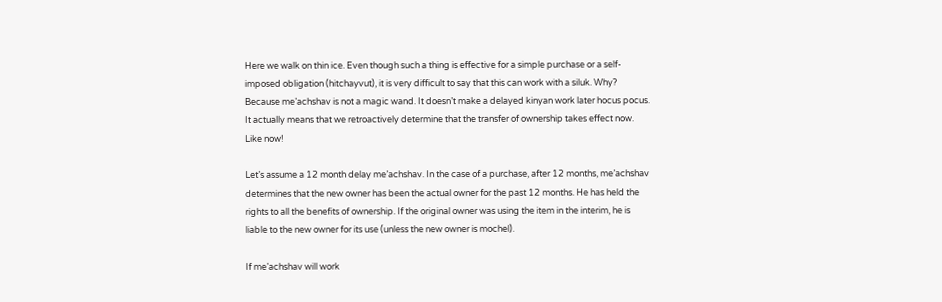Here we walk on thin ice. Even though such a thing is effective for a simple purchase or a self-imposed obligation (hitchayvut), it is very difficult to say that this can work with a siluk. Why? Because me’achshav is not a magic wand. It doesn’t make a delayed kinyan work later hocus pocus. It actually means that we retroactively determine that the transfer of ownership takes effect now. Like now!

Let’s assume a 12 month delay me’achshav. In the case of a purchase, after 12 months, me’achshav determines that the new owner has been the actual owner for the past 12 months. He has held the rights to all the benefits of ownership. If the original owner was using the item in the interim, he is liable to the new owner for its use (unless the new owner is mochel).

If me’achshav will work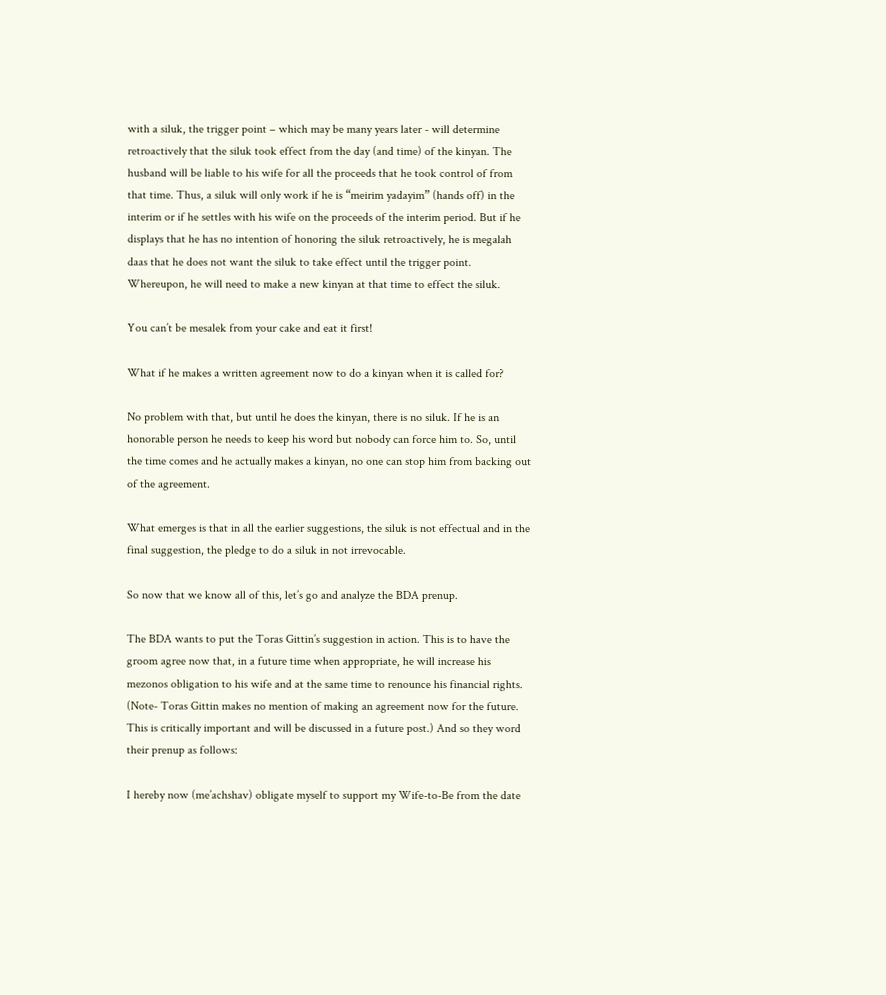with a siluk, the trigger point – which may be many years later - will determine retroactively that the siluk took effect from the day (and time) of the kinyan. The husband will be liable to his wife for all the proceeds that he took control of from that time. Thus, a siluk will only work if he is “meirim yadayim” (hands off) in the interim or if he settles with his wife on the proceeds of the interim period. But if he displays that he has no intention of honoring the siluk retroactively, he is megalah daas that he does not want the siluk to take effect until the trigger point. Whereupon, he will need to make a new kinyan at that time to effect the siluk.

You can’t be mesalek from your cake and eat it first!

What if he makes a written agreement now to do a kinyan when it is called for?

No problem with that, but until he does the kinyan, there is no siluk. If he is an honorable person he needs to keep his word but nobody can force him to. So, until the time comes and he actually makes a kinyan, no one can stop him from backing out of the agreement.

What emerges is that in all the earlier suggestions, the siluk is not effectual and in the final suggestion, the pledge to do a siluk in not irrevocable.

So now that we know all of this, let’s go and analyze the BDA prenup.

The BDA wants to put the Toras Gittin’s suggestion in action. This is to have the groom agree now that, in a future time when appropriate, he will increase his mezonos obligation to his wife and at the same time to renounce his financial rights. (Note- Toras Gittin makes no mention of making an agreement now for the future. This is critically important and will be discussed in a future post.) And so they word their prenup as follows:

I hereby now (me’achshav) obligate myself to support my Wife-to-Be from the date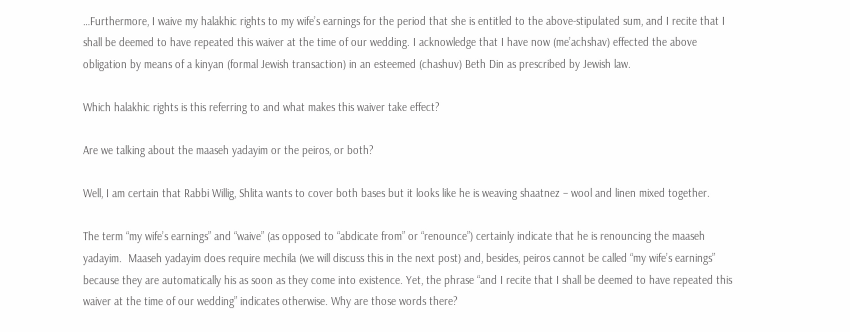…Furthermore, I waive my halakhic rights to my wife’s earnings for the period that she is entitled to the above-stipulated sum, and I recite that I shall be deemed to have repeated this waiver at the time of our wedding. I acknowledge that I have now (me’achshav) effected the above obligation by means of a kinyan (formal Jewish transaction) in an esteemed (chashuv) Beth Din as prescribed by Jewish law.

Which halakhic rights is this referring to and what makes this waiver take effect?

Are we talking about the maaseh yadayim or the peiros, or both?

Well, I am certain that Rabbi Willig, Shlita wants to cover both bases but it looks like he is weaving shaatnez – wool and linen mixed together.

The term “my wife’s earnings” and “waive” (as opposed to “abdicate from” or “renounce”) certainly indicate that he is renouncing the maaseh yadayim.  Maaseh yadayim does require mechila (we will discuss this in the next post) and, besides, peiros cannot be called “my wife’s earnings” because they are automatically his as soon as they come into existence. Yet, the phrase “and I recite that I shall be deemed to have repeated this waiver at the time of our wedding” indicates otherwise. Why are those words there?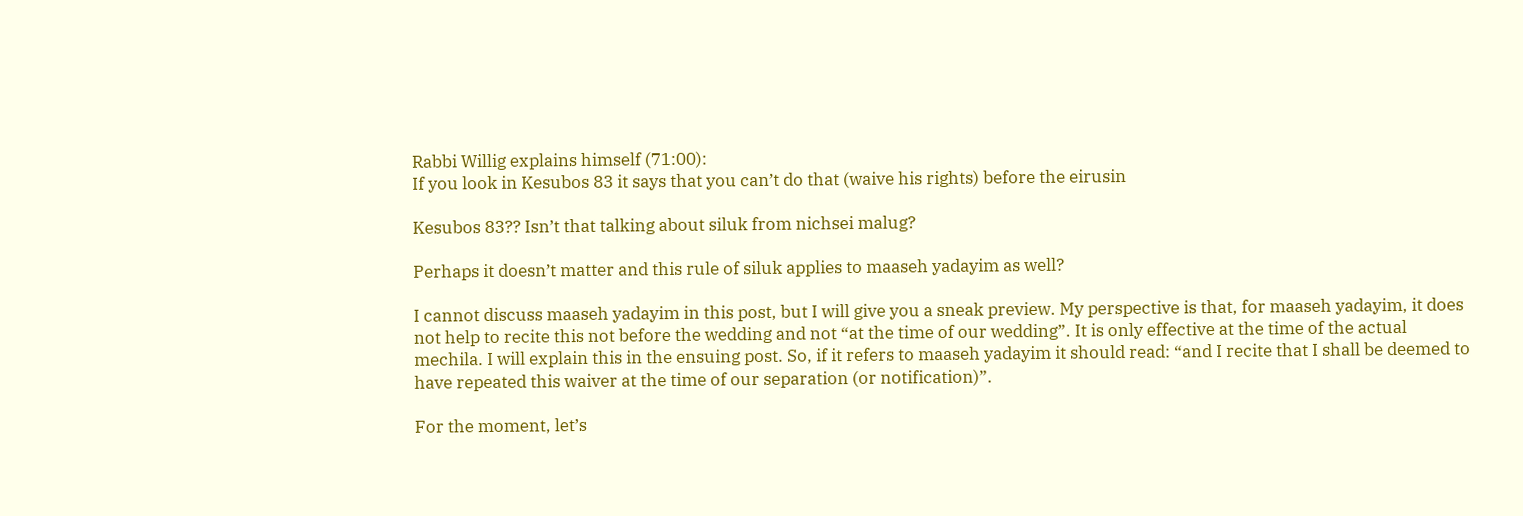Rabbi Willig explains himself (71:00):
If you look in Kesubos 83 it says that you can’t do that (waive his rights) before the eirusin

Kesubos 83?? Isn’t that talking about siluk from nichsei malug?

Perhaps it doesn’t matter and this rule of siluk applies to maaseh yadayim as well?

I cannot discuss maaseh yadayim in this post, but I will give you a sneak preview. My perspective is that, for maaseh yadayim, it does not help to recite this not before the wedding and not “at the time of our wedding”. It is only effective at the time of the actual mechila. I will explain this in the ensuing post. So, if it refers to maaseh yadayim it should read: “and I recite that I shall be deemed to have repeated this waiver at the time of our separation (or notification)”.

For the moment, let’s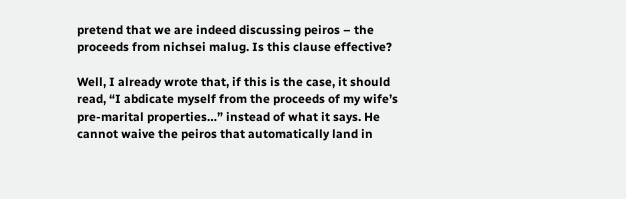pretend that we are indeed discussing peiros – the proceeds from nichsei malug. Is this clause effective?

Well, I already wrote that, if this is the case, it should read, “I abdicate myself from the proceeds of my wife’s pre-marital properties…” instead of what it says. He cannot waive the peiros that automatically land in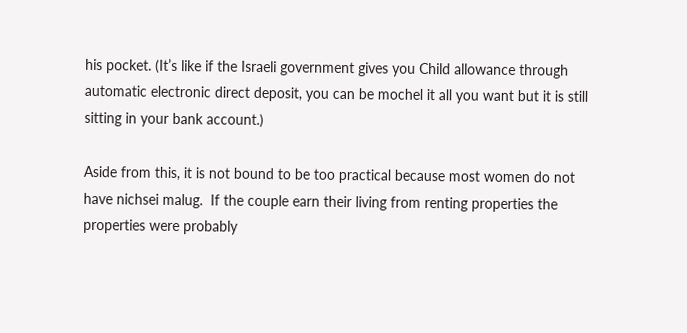his pocket. (It’s like if the Israeli government gives you Child allowance through automatic electronic direct deposit, you can be mochel it all you want but it is still sitting in your bank account.)

Aside from this, it is not bound to be too practical because most women do not have nichsei malug.  If the couple earn their living from renting properties the properties were probably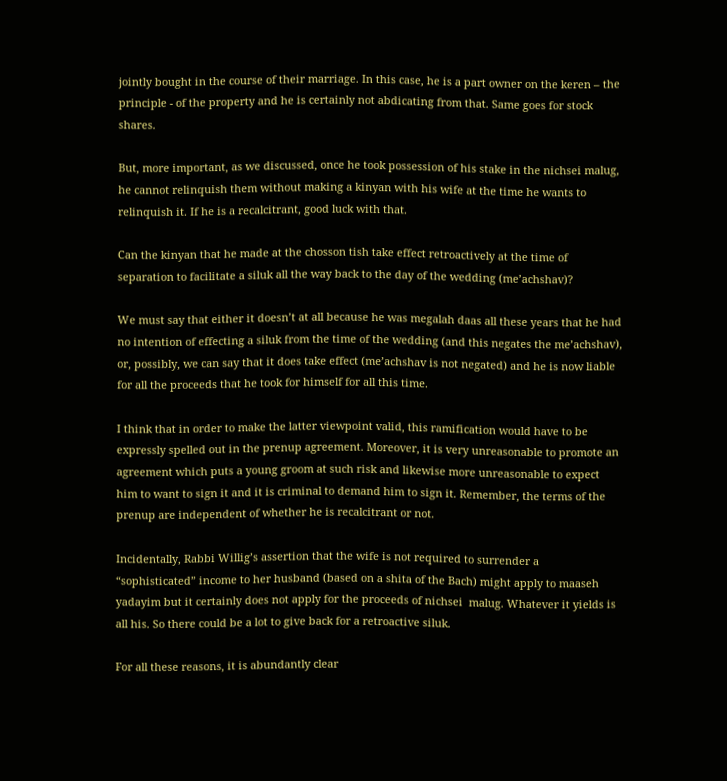jointly bought in the course of their marriage. In this case, he is a part owner on the keren – the principle - of the property and he is certainly not abdicating from that. Same goes for stock shares.

But, more important, as we discussed, once he took possession of his stake in the nichsei malug, he cannot relinquish them without making a kinyan with his wife at the time he wants to relinquish it. If he is a recalcitrant, good luck with that.

Can the kinyan that he made at the chosson tish take effect retroactively at the time of separation to facilitate a siluk all the way back to the day of the wedding (me’achshav)?

We must say that either it doesn’t at all because he was megalah daas all these years that he had no intention of effecting a siluk from the time of the wedding (and this negates the me’achshav), or, possibly, we can say that it does take effect (me’achshav is not negated) and he is now liable for all the proceeds that he took for himself for all this time.

I think that in order to make the latter viewpoint valid, this ramification would have to be expressly spelled out in the prenup agreement. Moreover, it is very unreasonable to promote an agreement which puts a young groom at such risk and likewise more unreasonable to expect him to want to sign it and it is criminal to demand him to sign it. Remember, the terms of the prenup are independent of whether he is recalcitrant or not.

Incidentally, Rabbi Willig’s assertion that the wife is not required to surrender a “sophisticated” income to her husband (based on a shita of the Bach) might apply to maaseh yadayim but it certainly does not apply for the proceeds of nichsei  malug. Whatever it yields is all his. So there could be a lot to give back for a retroactive siluk.

For all these reasons, it is abundantly clear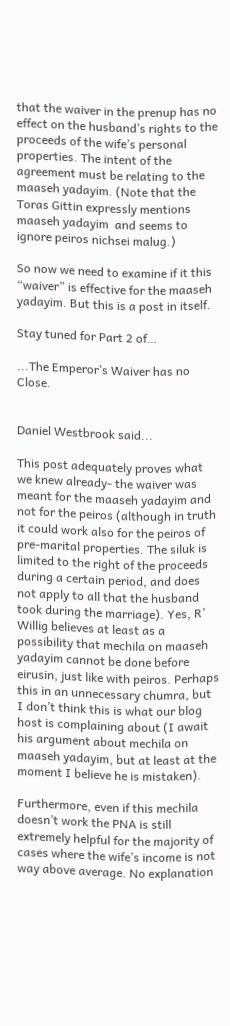that the waiver in the prenup has no effect on the husband’s rights to the proceeds of the wife’s personal properties. The intent of the agreement must be relating to the maaseh yadayim. (Note that the Toras Gittin expressly mentions maaseh yadayim  and seems to ignore peiros nichsei malug.)

So now we need to examine if it this “waiver” is effective for the maaseh yadayim. But this is a post in itself.

Stay tuned for Part 2 of…

...The Emperor’s Waiver has no Close.


Daniel Westbrook said...

This post adequately proves what we knew already- the waiver was meant for the maaseh yadayim and not for the peiros (although in truth it could work also for the peiros of pre-marital properties. The siluk is limited to the right of the proceeds during a certain period, and does not apply to all that the husband took during the marriage). Yes, R’ Willig believes at least as a possibility that mechila on maaseh yadayim cannot be done before eirusin, just like with peiros. Perhaps this in an unnecessary chumra, but I don’t think this is what our blog host is complaining about (I await his argument about mechila on maaseh yadayim, but at least at the moment I believe he is mistaken).

Furthermore, even if this mechila doesn’t work the PNA is still extremely helpful for the majority of cases where the wife’s income is not way above average. No explanation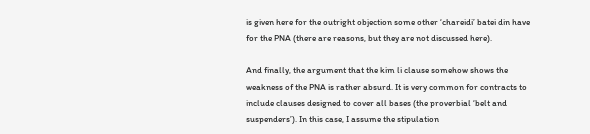is given here for the outright objection some other ‘chareidi’ batei din have for the PNA (there are reasons, but they are not discussed here).

And finally, the argument that the kim li clause somehow shows the weakness of the PNA is rather absurd. It is very common for contracts to include clauses designed to cover all bases (the proverbial ‘belt and suspenders’). In this case, I assume the stipulation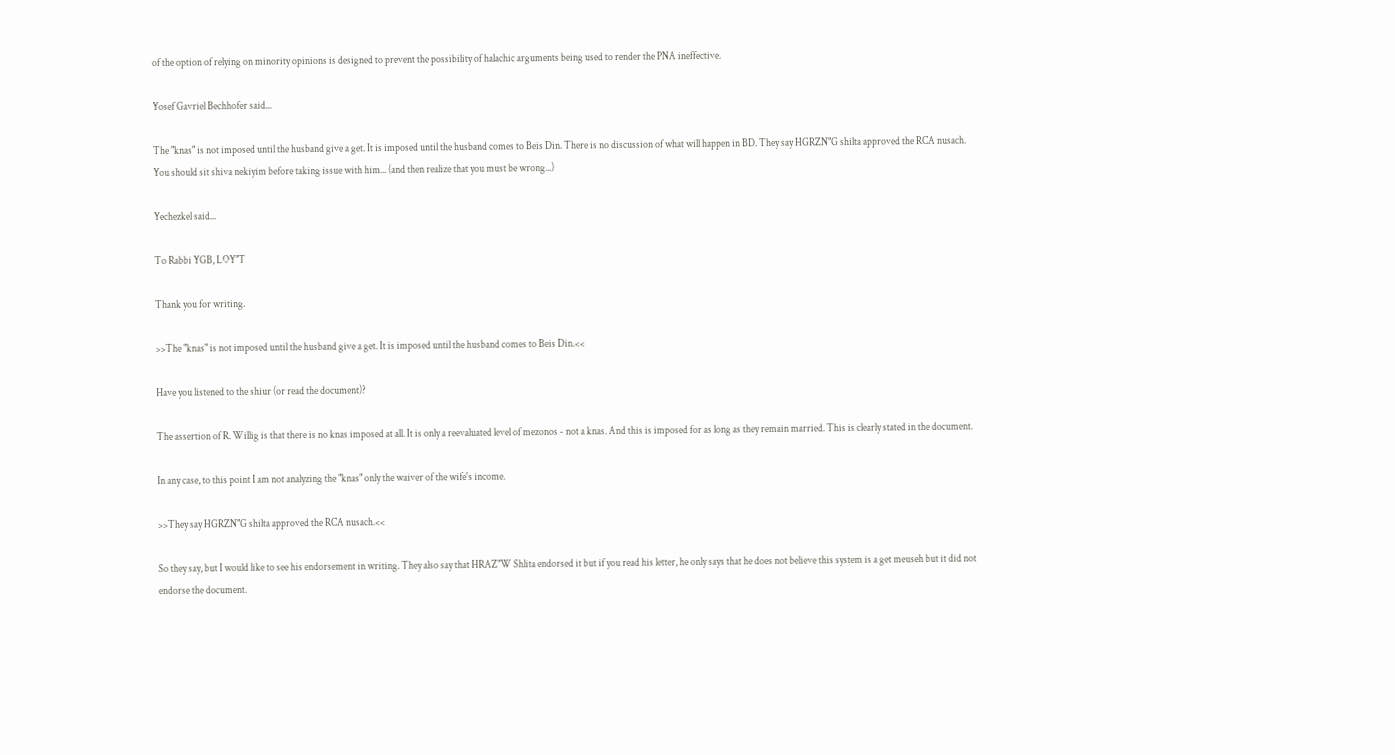of the option of relying on minority opinions is designed to prevent the possibility of halachic arguments being used to render the PNA ineffective.

Yosef Gavriel Bechhofer said...

The "knas" is not imposed until the husband give a get. It is imposed until the husband comes to Beis Din. There is no discussion of what will happen in BD. They say HGRZN"G shilta approved the RCA nusach. You should sit shiva nekiyim before taking issue with him... (and then realize that you must be wrong...)

Yechezkel said...

To Rabbi YGB, LOY"T

Thank you for writing.

>>The "knas" is not imposed until the husband give a get. It is imposed until the husband comes to Beis Din.<<

Have you listened to the shiur (or read the document)?

The assertion of R. Willig is that there is no knas imposed at all. It is only a reevaluated level of mezonos - not a knas. And this is imposed for as long as they remain married. This is clearly stated in the document.

In any case, to this point I am not analyzing the "knas" only the waiver of the wife's income.

>>They say HGRZN"G shilta approved the RCA nusach.<<

So they say, but I would like to see his endorsement in writing. They also say that HRAZ"W Shlita endorsed it but if you read his letter, he only says that he does not believe this system is a get meuseh but it did not endorse the document.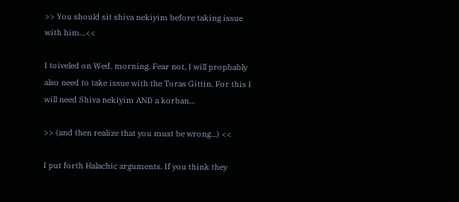>> You should sit shiva nekiyim before taking issue with him...<<

I toiveled on Wed. morning. Fear not, I will propbably also need to take issue with the Toras Gittin. For this I will need Shiva nekiyim AND a korban...

>> (and then realize that you must be wrong...) <<

I put forth Halachic arguments. If you think they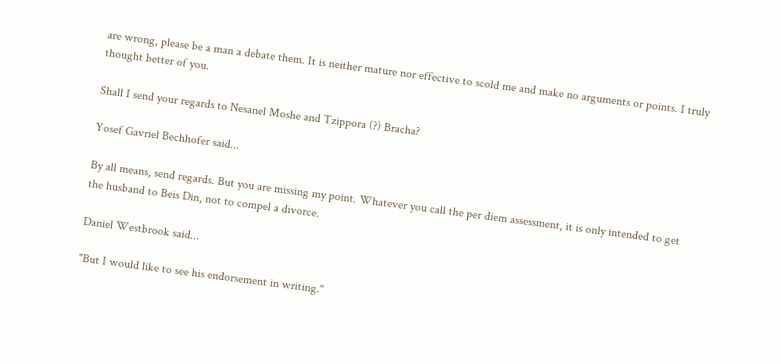are wrong, please be a man a debate them. It is neither mature nor effective to scold me and make no arguments or points. I truly thought better of you.

Shall I send your regards to Nesanel Moshe and Tzippora (?) Bracha?

Yosef Gavriel Bechhofer said...

By all means, send regards. But you are missing my point. Whatever you call the per diem assessment, it is only intended to get the husband to Beis Din, not to compel a divorce.

Daniel Westbrook said...

"But I would like to see his endorsement in writing."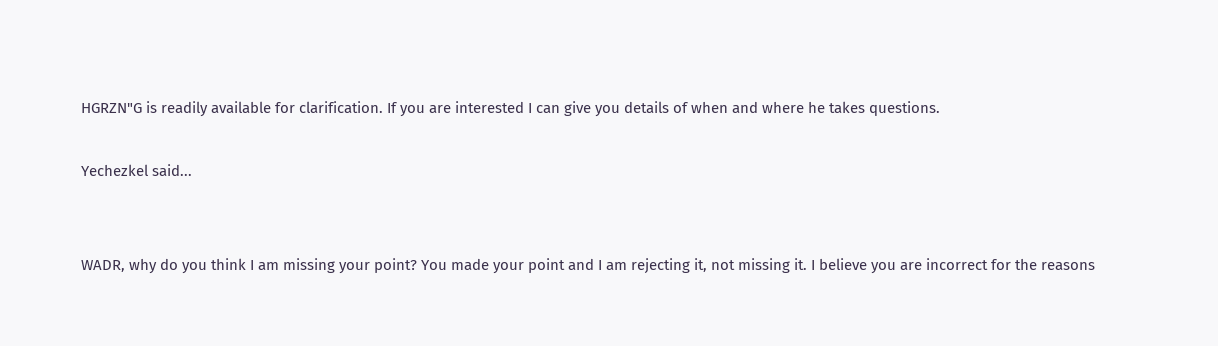HGRZN"G is readily available for clarification. If you are interested I can give you details of when and where he takes questions.

Yechezkel said...


WADR, why do you think I am missing your point? You made your point and I am rejecting it, not missing it. I believe you are incorrect for the reasons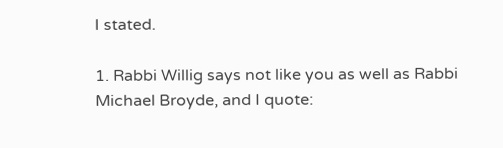I stated.

1. Rabbi Willig says not like you as well as Rabbi Michael Broyde, and I quote: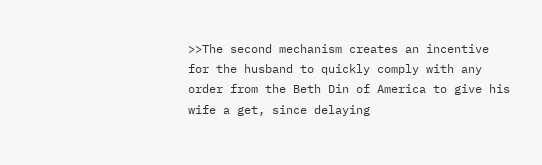>>The second mechanism creates an incentive for the husband to quickly comply with any order from the Beth Din of America to give his wife a get, since delaying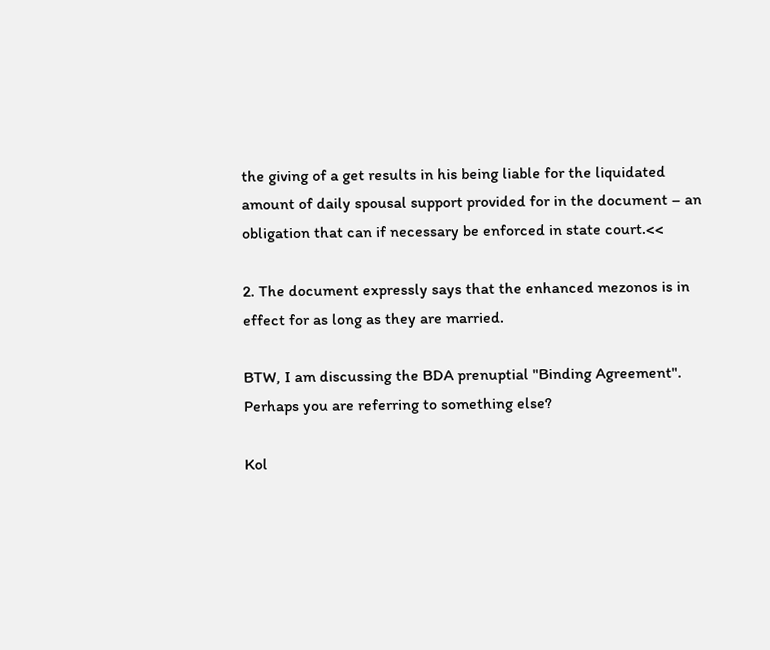the giving of a get results in his being liable for the liquidated amount of daily spousal support provided for in the document – an obligation that can if necessary be enforced in state court.<<

2. The document expressly says that the enhanced mezonos is in effect for as long as they are married.

BTW, I am discussing the BDA prenuptial "Binding Agreement". Perhaps you are referring to something else?

Kol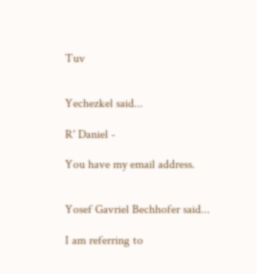Tuv


Yechezkel said...

R' Daniel -

You have my email address.


Yosef Gavriel Bechhofer said...

I am referring to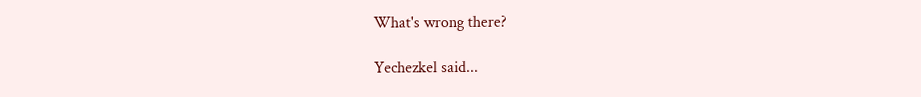What's wrong there?

Yechezkel said...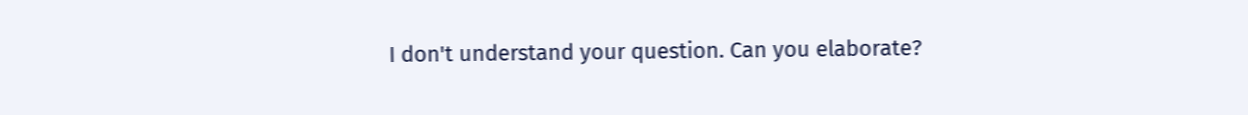I don't understand your question. Can you elaborate?